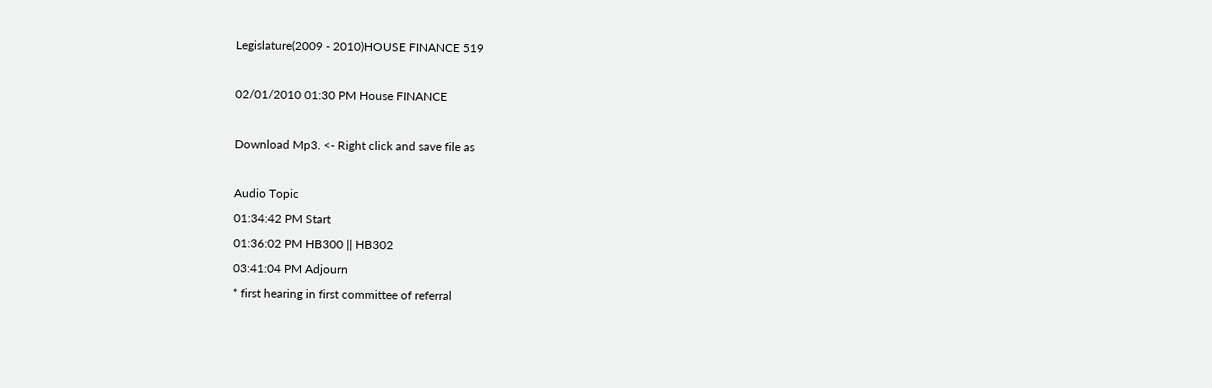Legislature(2009 - 2010)HOUSE FINANCE 519

02/01/2010 01:30 PM House FINANCE

Download Mp3. <- Right click and save file as

Audio Topic
01:34:42 PM Start
01:36:02 PM HB300 || HB302
03:41:04 PM Adjourn
* first hearing in first committee of referral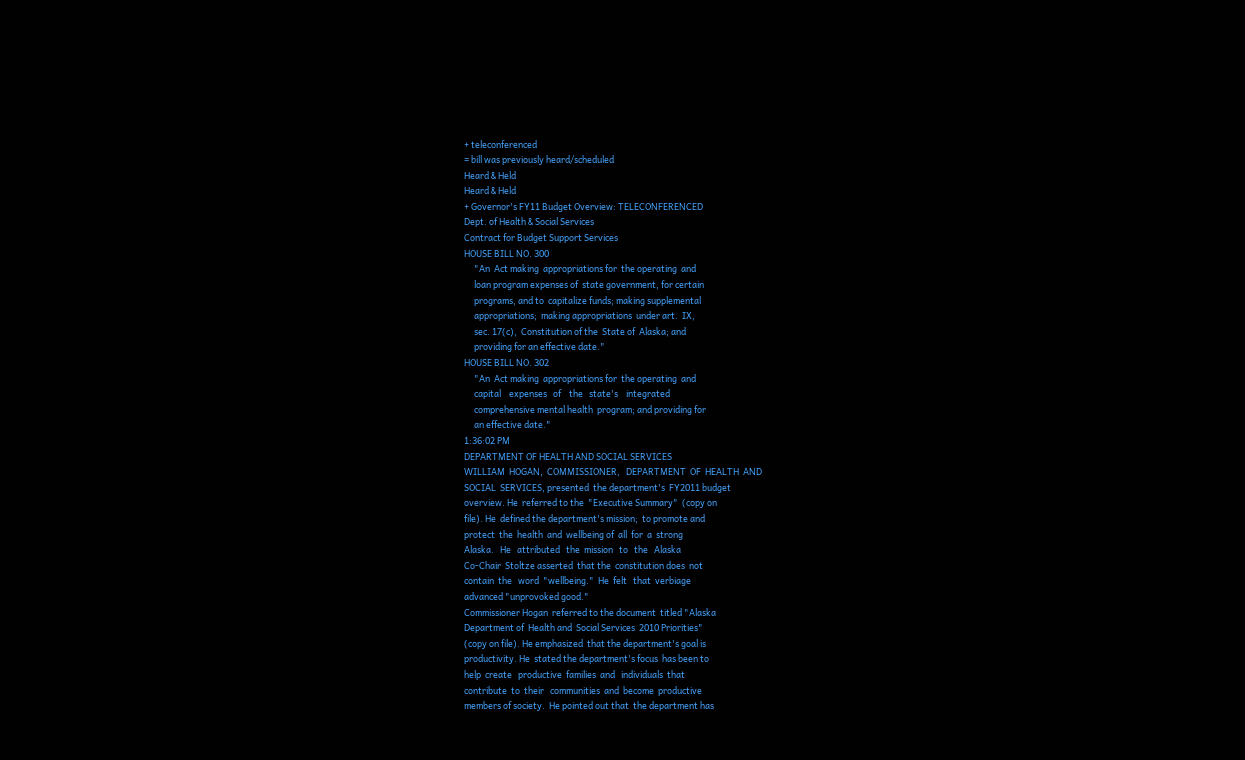+ teleconferenced
= bill was previously heard/scheduled
Heard & Held
Heard & Held
+ Governor's FY11 Budget Overview: TELECONFERENCED
Dept. of Health & Social Services
Contract for Budget Support Services
HOUSE BILL NO. 300
     "An  Act making  appropriations for  the operating  and
     loan program expenses of  state government, for certain
     programs, and to  capitalize funds; making supplemental
     appropriations;  making appropriations  under art.  IX,
     sec. 17(c),  Constitution of the  State of  Alaska; and
     providing for an effective date."
HOUSE BILL NO. 302
     "An  Act making  appropriations for  the operating  and
     capital    expenses   of    the   state's    integrated
     comprehensive mental health  program; and providing for
     an effective date."
1:36:02 PM
DEPARTMENT OF HEALTH AND SOCIAL SERVICES
WILLIAM  HOGAN,  COMMISSIONER,   DEPARTMENT  OF  HEALTH  AND
SOCIAL  SERVICES, presented  the department's  FY2011 budget
overview. He  referred to the  "Executive Summary"  (copy on
file). He  defined the department's mission;  to promote and
protect  the  health  and  wellbeing of  all  for  a  strong
Alaska.   He   attributed   the  mission   to   the   Alaska
Co-Chair  Stoltze asserted  that the  constitution does  not
contain  the   word  "wellbeing."  He  felt   that  verbiage
advanced "unprovoked good."
Commissioner Hogan  referred to the document  titled "Alaska
Department of  Health and  Social Services  2010 Priorities"
(copy on file). He emphasized  that the department's goal is
productivity. He  stated the department's focus  has been to
help  create   productive  families  and   individuals  that
contribute  to  their   communities  and  become  productive
members of society.  He pointed out that  the department has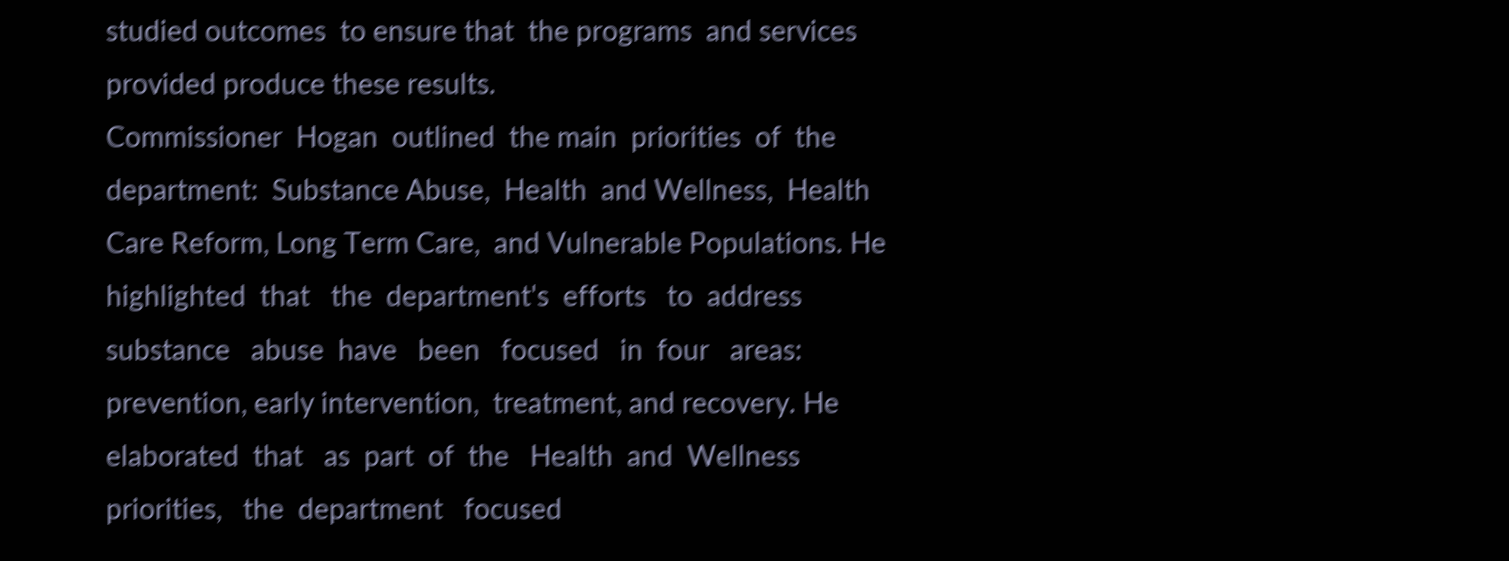studied outcomes  to ensure that  the programs  and services
provided produce these results.
Commissioner  Hogan  outlined  the main  priorities  of  the
department:  Substance Abuse,  Health  and Wellness,  Health
Care Reform, Long Term Care,  and Vulnerable Populations. He
highlighted  that   the  department's  efforts   to  address
substance   abuse  have   been   focused   in  four   areas:
prevention, early intervention,  treatment, and recovery. He
elaborated  that   as  part  of  the   Health  and  Wellness
priorities,   the  department   focused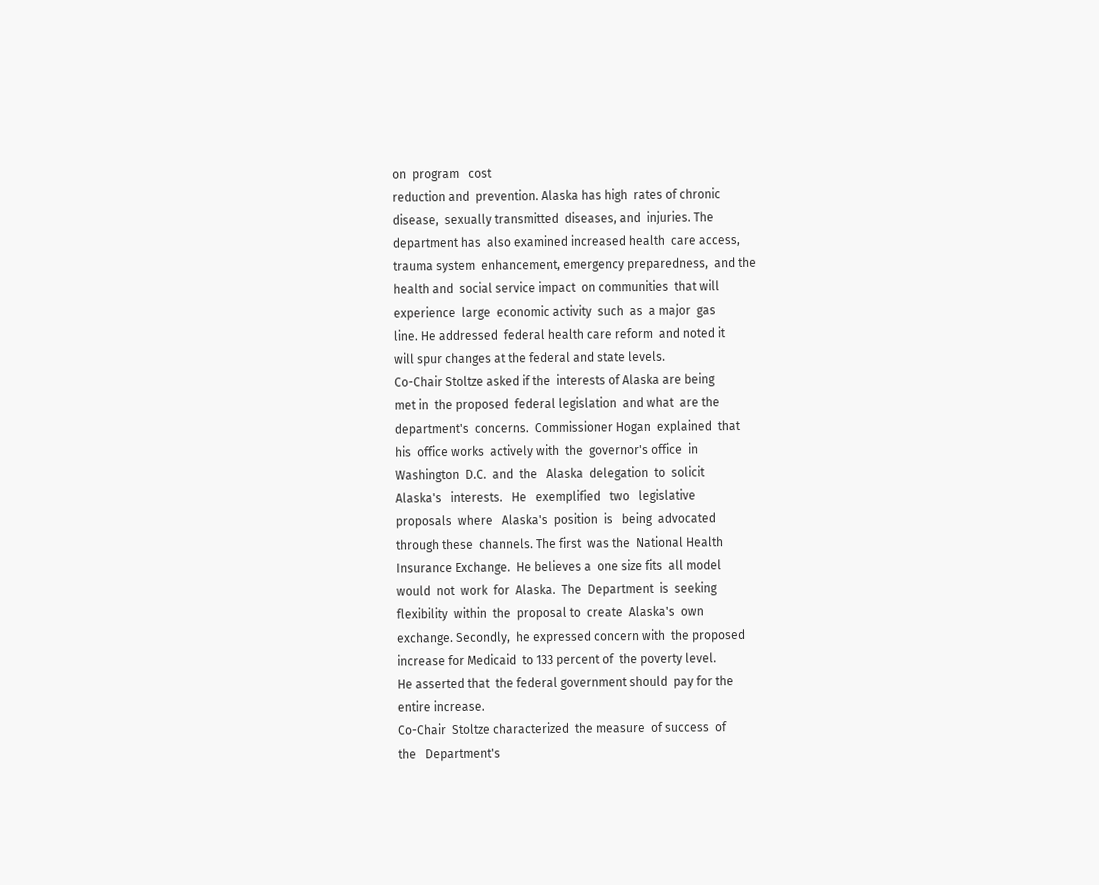on  program   cost
reduction and  prevention. Alaska has high  rates of chronic
disease,  sexually transmitted  diseases, and  injuries. The
department has  also examined increased health  care access,
trauma system  enhancement, emergency preparedness,  and the
health and  social service impact  on communities  that will
experience  large  economic activity  such  as  a major  gas
line. He addressed  federal health care reform  and noted it
will spur changes at the federal and state levels.
Co-Chair Stoltze asked if the  interests of Alaska are being
met in  the proposed  federal legislation  and what  are the
department's  concerns.  Commissioner Hogan  explained  that
his  office works  actively with  the  governor's office  in
Washington  D.C.  and  the   Alaska  delegation  to  solicit
Alaska's   interests.   He   exemplified   two   legislative
proposals  where   Alaska's  position  is   being  advocated
through these  channels. The first  was the  National Health
Insurance Exchange.  He believes a  one size fits  all model
would  not  work  for  Alaska.  The  Department  is  seeking
flexibility  within  the  proposal to  create  Alaska's  own
exchange. Secondly,  he expressed concern with  the proposed
increase for Medicaid  to 133 percent of  the poverty level.
He asserted that  the federal government should  pay for the
entire increase.
Co-Chair  Stoltze characterized  the measure  of success  of
the   Department's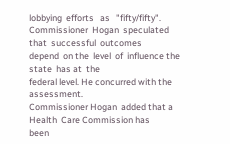lobbying  efforts   as   "fifty/fifty".
Commissioner  Hogan  speculated   that  successful  outcomes
depend  on the  level  of  influence the  state  has at  the
federal level. He concurred with the assessment.
Commissioner Hogan  added that a Health  Care Commission has
been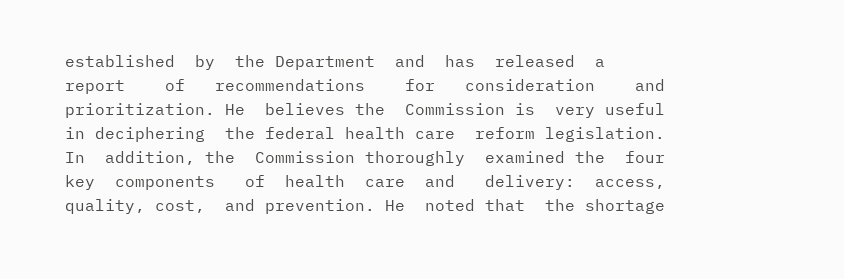established  by  the Department  and  has  released  a
report    of   recommendations    for   consideration    and
prioritization. He  believes the  Commission is  very useful
in deciphering  the federal health care  reform legislation.
In  addition, the  Commission thoroughly  examined the  four
key  components   of  health  care  and   delivery:  access,
quality, cost,  and prevention. He  noted that  the shortage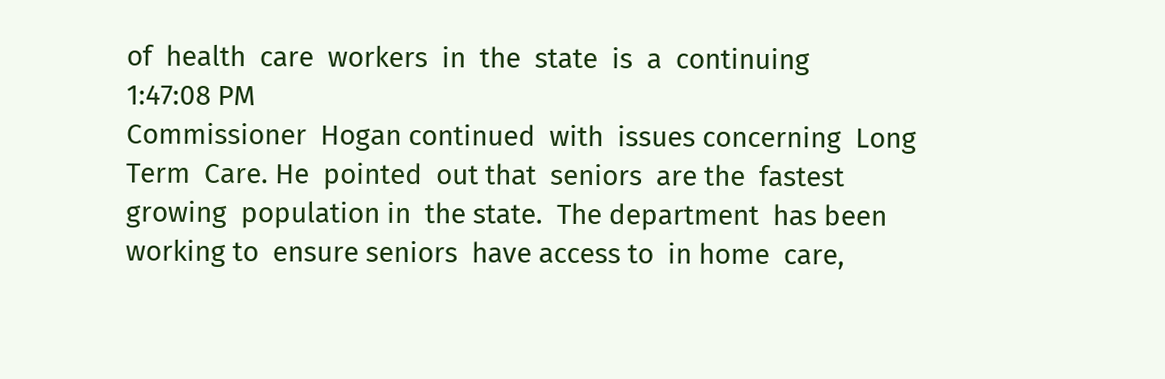of  health  care  workers  in  the  state  is  a  continuing
1:47:08 PM
Commissioner  Hogan continued  with  issues concerning  Long
Term  Care. He  pointed  out that  seniors  are the  fastest
growing  population in  the state.  The department  has been
working to  ensure seniors  have access to  in home  care,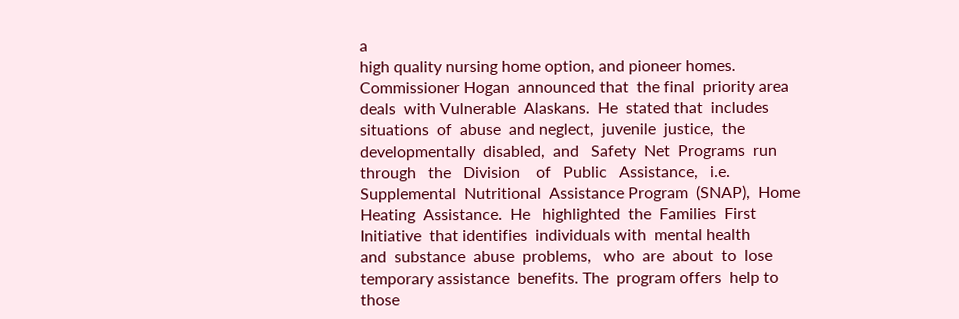a
high quality nursing home option, and pioneer homes.
Commissioner Hogan  announced that  the final  priority area
deals  with Vulnerable  Alaskans.  He  stated that  includes
situations  of  abuse  and neglect,  juvenile  justice,  the
developmentally  disabled,  and   Safety  Net  Programs  run
through   the   Division    of   Public   Assistance,   i.e.
Supplemental  Nutritional  Assistance Program  (SNAP),  Home
Heating  Assistance.  He   highlighted  the  Families  First
Initiative  that identifies  individuals with  mental health
and  substance  abuse  problems,   who  are  about  to  lose
temporary assistance  benefits. The  program offers  help to
those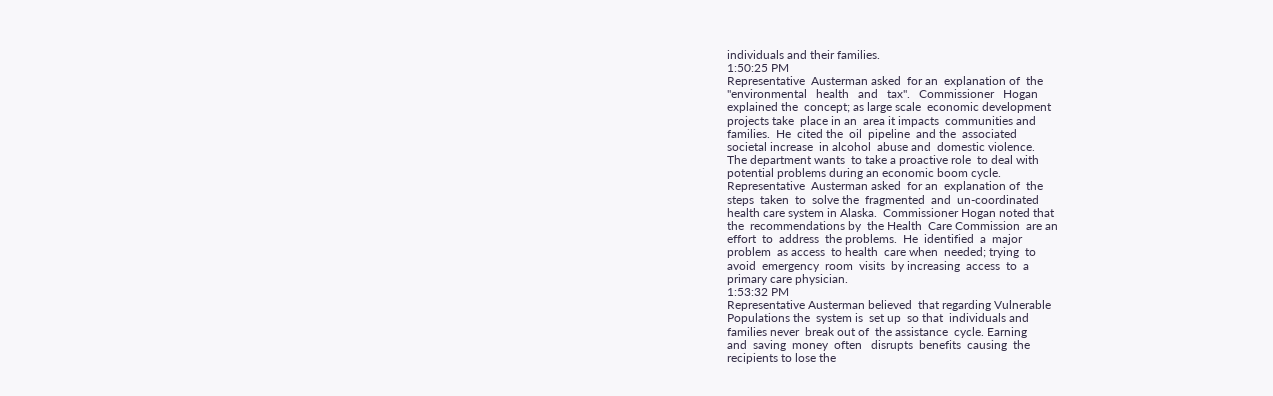individuals and their families.
1:50:25 PM
Representative  Austerman asked  for an  explanation of  the
"environmental   health   and   tax".   Commissioner   Hogan
explained the  concept; as large scale  economic development
projects take  place in an  area it impacts  communities and
families.  He  cited the  oil  pipeline  and the  associated
societal increase  in alcohol  abuse and  domestic violence.
The department wants  to take a proactive role  to deal with
potential problems during an economic boom cycle.
Representative  Austerman asked  for an  explanation of  the
steps  taken  to  solve the  fragmented  and  un-coordinated
health care system in Alaska.  Commissioner Hogan noted that
the  recommendations by  the Health  Care Commission  are an
effort  to  address  the problems.  He  identified  a  major
problem  as access  to health  care when  needed; trying  to
avoid  emergency  room  visits  by increasing  access  to  a
primary care physician.
1:53:32 PM
Representative Austerman believed  that regarding Vulnerable
Populations the  system is  set up  so that  individuals and
families never  break out of  the assistance  cycle. Earning
and  saving  money  often   disrupts  benefits  causing  the
recipients to lose the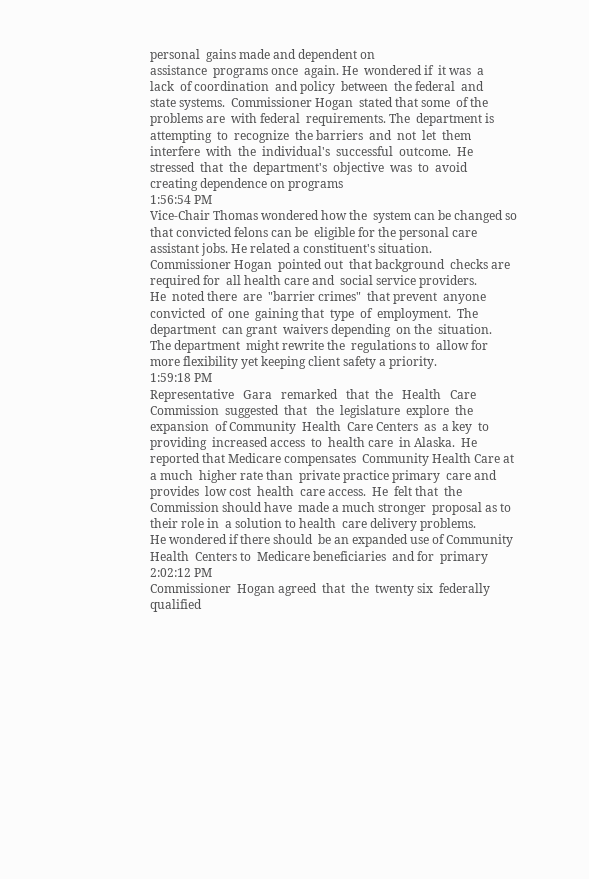personal  gains made and dependent on
assistance  programs once  again. He  wondered if  it was  a
lack  of coordination  and policy  between  the federal  and
state systems.  Commissioner Hogan  stated that some  of the
problems are  with federal  requirements. The  department is
attempting  to  recognize  the barriers  and  not  let  them
interfere  with  the  individual's  successful  outcome.  He
stressed  that  the  department's  objective  was  to  avoid
creating dependence on programs
1:56:54 PM
Vice-Chair Thomas wondered how the  system can be changed so
that convicted felons can be  eligible for the personal care
assistant jobs. He related a constituent's situation.
Commissioner Hogan  pointed out  that background  checks are
required for  all health care and  social service providers.
He  noted there  are  "barrier crimes"  that prevent  anyone
convicted  of  one  gaining that  type  of  employment.  The
department  can grant  waivers depending  on the  situation.
The department  might rewrite the  regulations to  allow for
more flexibility yet keeping client safety a priority.
1:59:18 PM
Representative   Gara   remarked   that  the   Health   Care
Commission  suggested  that   the  legislature  explore  the
expansion  of Community  Health  Care Centers  as  a key  to
providing  increased access  to  health care  in Alaska.  He
reported that Medicare compensates  Community Health Care at
a much  higher rate than  private practice primary  care and
provides  low cost  health  care access.  He  felt that  the
Commission should have  made a much stronger  proposal as to
their role in  a solution to health  care delivery problems.
He wondered if there should  be an expanded use of Community
Health  Centers to  Medicare beneficiaries  and for  primary
2:02:12 PM
Commissioner  Hogan agreed  that  the  twenty six  federally
qualified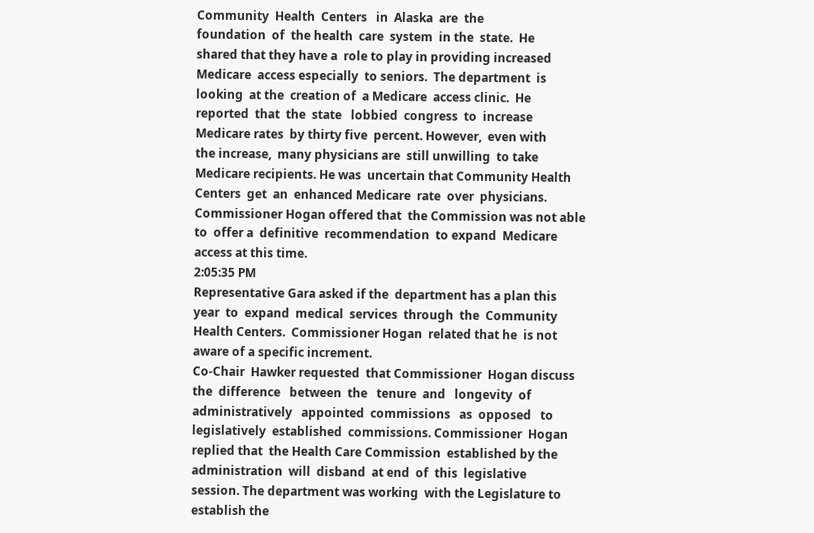Community  Health  Centers   in  Alaska  are  the
foundation  of  the health  care  system  in the  state.  He
shared that they have a  role to play in providing increased
Medicare  access especially  to seniors.  The department  is
looking  at the  creation of  a Medicare  access clinic.  He
reported  that  the  state   lobbied  congress  to  increase
Medicare rates  by thirty five  percent. However,  even with
the increase,  many physicians are  still unwilling  to take
Medicare recipients. He was  uncertain that Community Health
Centers  get  an  enhanced Medicare  rate  over  physicians.
Commissioner Hogan offered that  the Commission was not able
to  offer a  definitive  recommendation  to expand  Medicare
access at this time.
2:05:35 PM
Representative Gara asked if the  department has a plan this
year  to  expand  medical  services  through  the  Community
Health Centers.  Commissioner Hogan  related that he  is not
aware of a specific increment.
Co-Chair  Hawker requested  that Commissioner  Hogan discuss
the  difference   between  the   tenure  and   longevity  of
administratively   appointed  commissions   as  opposed   to
legislatively  established  commissions. Commissioner  Hogan
replied that  the Health Care Commission  established by the
administration  will  disband  at end  of  this  legislative
session. The department was working  with the Legislature to
establish the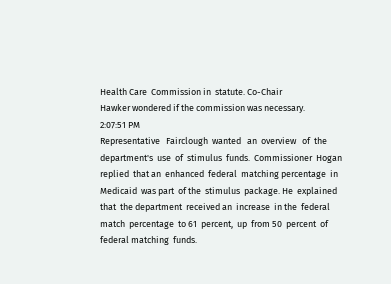Health Care  Commission in  statute. Co-Chair
Hawker wondered if the commission was necessary.
2:07:51 PM
Representative   Fairclough  wanted   an  overview   of  the
department's  use  of  stimulus  funds.  Commissioner  Hogan
replied  that an  enhanced  federal  matching percentage  in
Medicaid  was part  of the  stimulus  package. He  explained
that  the department  received an  increase  in the  federal
match  percentage  to 61  percent,  up  from 50  percent  of
federal matching  funds.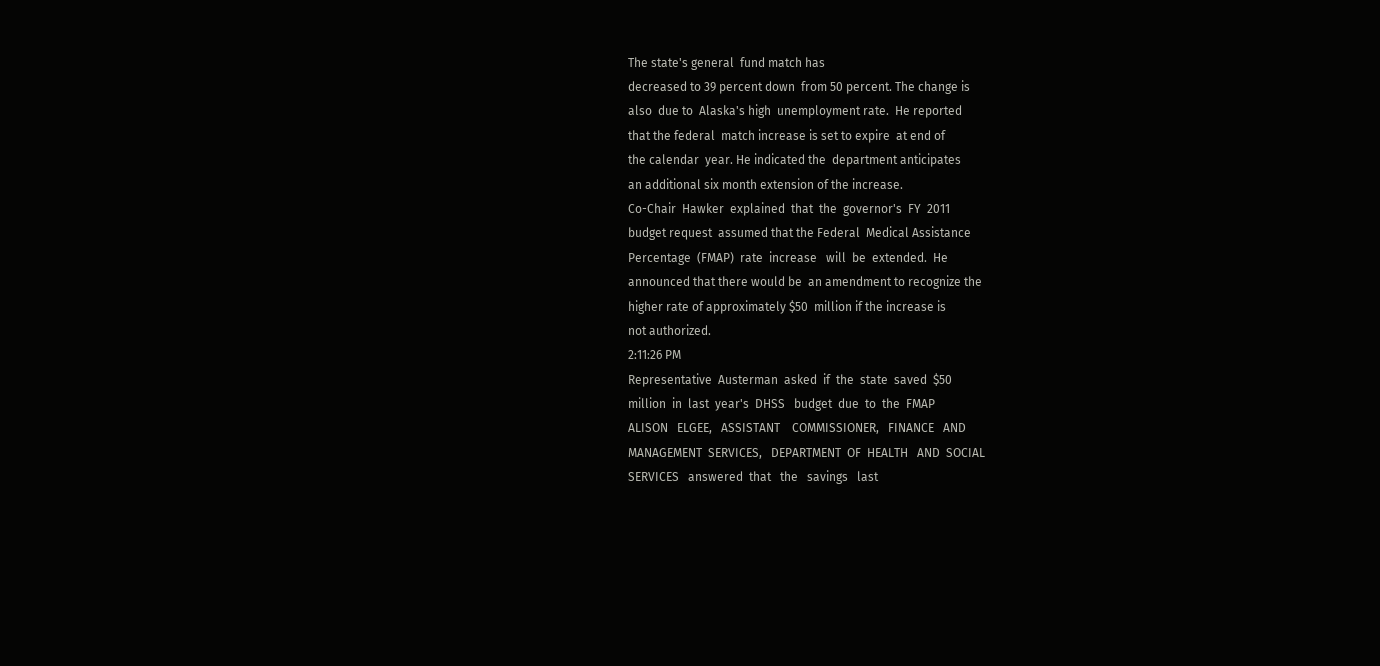The state's general  fund match has
decreased to 39 percent down  from 50 percent. The change is
also  due to  Alaska's high  unemployment rate.  He reported
that the federal  match increase is set to expire  at end of
the calendar  year. He indicated the  department anticipates
an additional six month extension of the increase.
Co-Chair  Hawker  explained  that  the  governor's  FY  2011
budget request  assumed that the Federal  Medical Assistance
Percentage  (FMAP)  rate  increase   will  be  extended.  He
announced that there would be  an amendment to recognize the
higher rate of approximately $50  million if the increase is
not authorized.
2:11:26 PM
Representative  Austerman  asked  if  the  state  saved  $50
million  in  last  year's  DHSS   budget  due  to  the  FMAP
ALISON   ELGEE,   ASSISTANT    COMMISSIONER,   FINANCE   AND
MANAGEMENT  SERVICES,   DEPARTMENT  OF  HEALTH   AND  SOCIAL
SERVICES   answered  that   the   savings   last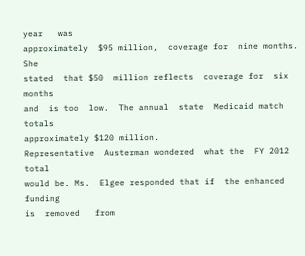year   was
approximately  $95 million,  coverage for  nine months.  She
stated  that $50  million reflects  coverage for  six months
and  is too  low.  The annual  state  Medicaid match  totals
approximately $120 million.
Representative  Austerman wondered  what the  FY 2012  total
would be. Ms.  Elgee responded that if  the enhanced funding
is  removed   from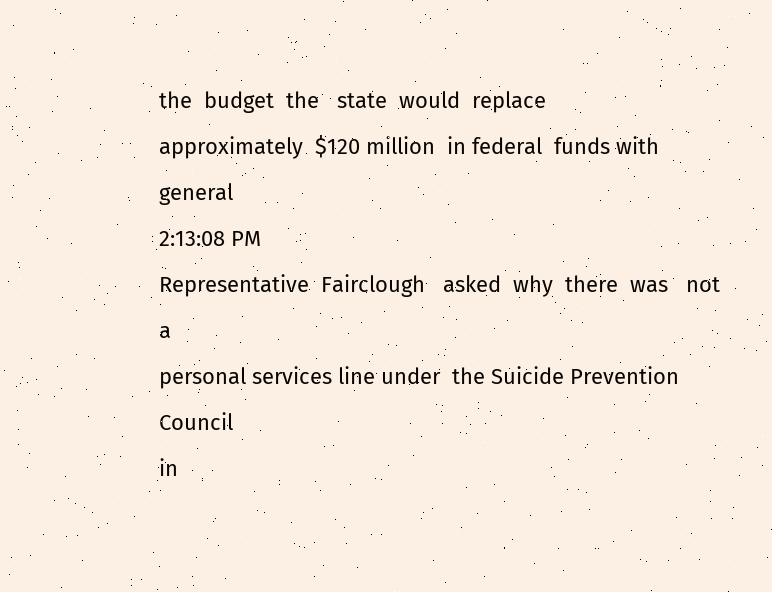the  budget  the   state  would  replace
approximately  $120 million  in federal  funds with  general
2:13:08 PM
Representative  Fairclough   asked  why  there  was   not  a
personal services line under  the Suicide Prevention Council
in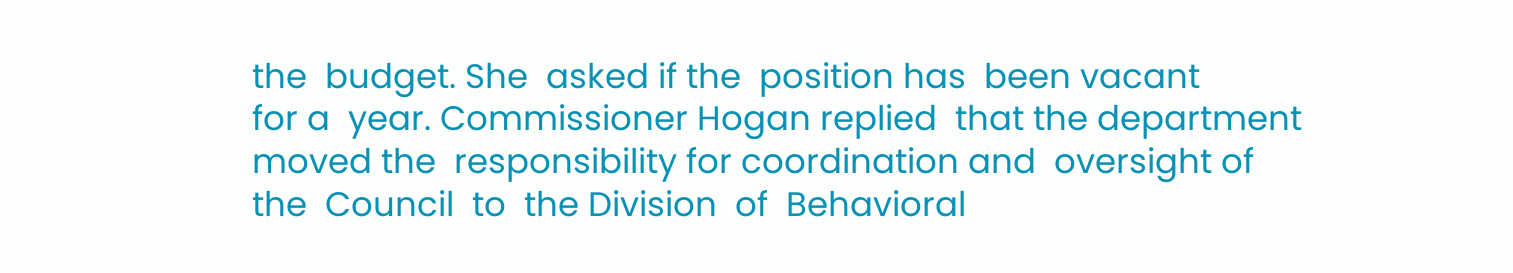the  budget. She  asked if the  position has  been vacant
for a  year. Commissioner Hogan replied  that the department
moved the  responsibility for coordination and  oversight of
the  Council  to  the Division  of  Behavioral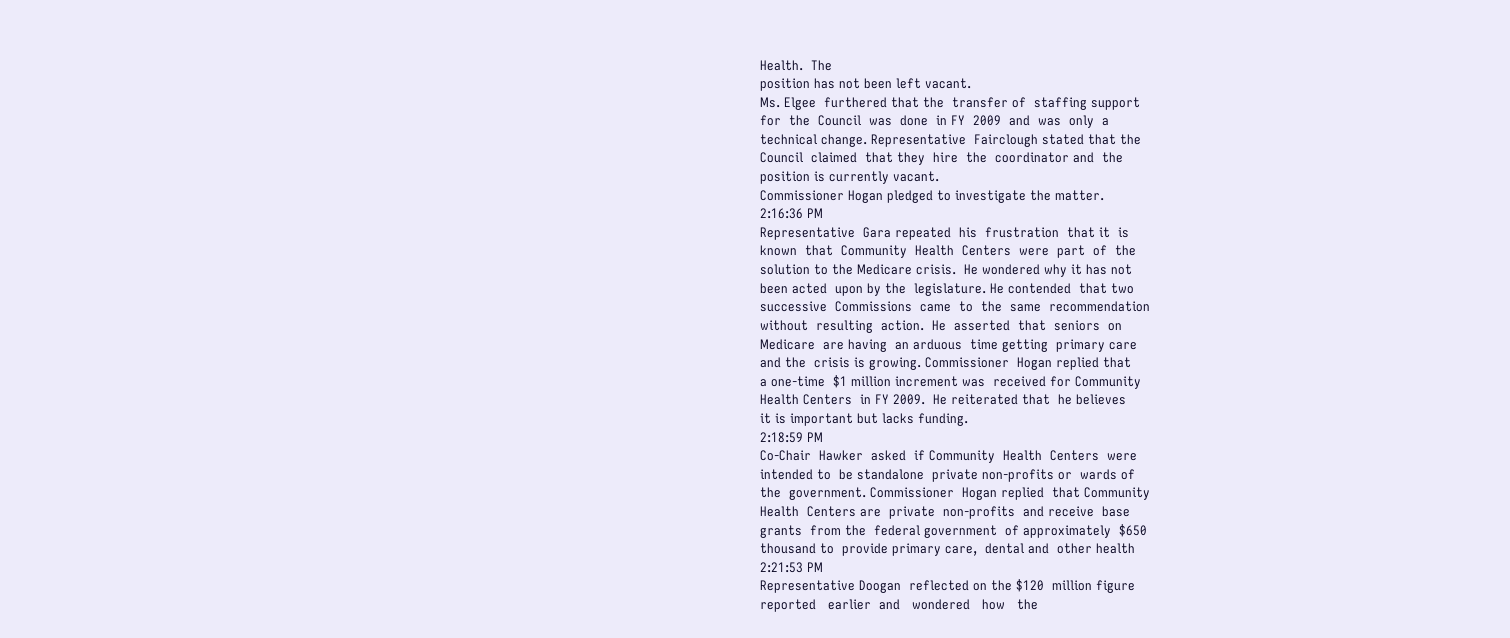Health.  The
position has not been left vacant.
Ms. Elgee  furthered that the  transfer of  staffing support
for  the  Council  was  done  in FY  2009  and  was  only  a
technical change. Representative  Fairclough stated that the
Council  claimed  that they  hire  the  coordinator and  the
position is currently vacant.
Commissioner Hogan pledged to investigate the matter.
2:16:36 PM
Representative  Gara repeated  his  frustration  that it  is
known  that  Community  Health  Centers  were  part  of  the
solution to the Medicare crisis.  He wondered why it has not
been acted  upon by the  legislature. He contended  that two
successive  Commissions  came  to  the  same  recommendation
without  resulting  action.  He  asserted  that  seniors  on
Medicare  are having  an arduous  time getting  primary care
and the  crisis is growing. Commissioner  Hogan replied that
a one-time  $1 million increment was  received for Community
Health Centers  in FY 2009.  He reiterated that  he believes
it is important but lacks funding.
2:18:59 PM
Co-Chair  Hawker  asked  if Community  Health  Centers  were
intended to  be standalone  private non-profits or  wards of
the  government. Commissioner  Hogan replied  that Community
Health  Centers are  private  non-profits  and receive  base
grants  from the  federal government  of approximately  $650
thousand to  provide primary care,  dental and  other health
2:21:53 PM
Representative Doogan  reflected on the $120  million figure
reported   earlier  and   wondered   how   the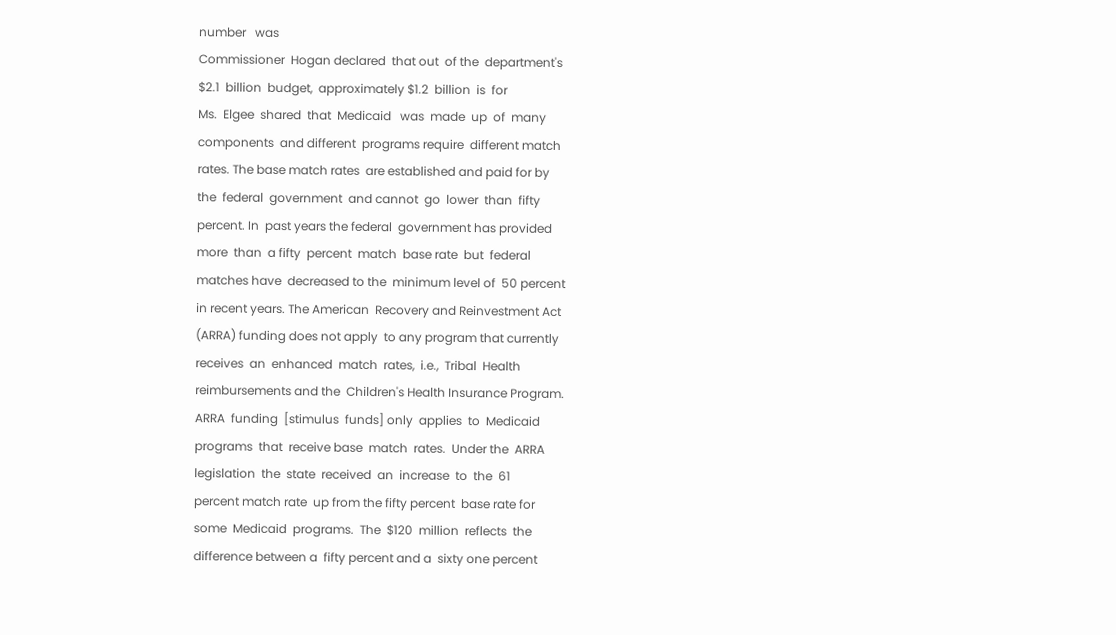number   was
Commissioner  Hogan declared  that out  of the  department's
$2.1  billion  budget,  approximately $1.2  billion  is  for
Ms.  Elgee  shared  that  Medicaid   was  made  up  of  many
components  and different  programs require  different match
rates. The base match rates  are established and paid for by
the  federal  government  and cannot  go  lower  than  fifty
percent. In  past years the federal  government has provided
more  than  a fifty  percent  match  base rate  but  federal
matches have  decreased to the  minimum level of  50 percent
in recent years. The American  Recovery and Reinvestment Act
(ARRA) funding does not apply  to any program that currently
receives  an  enhanced  match  rates,  i.e.,  Tribal  Health
reimbursements and the  Children's Health Insurance Program.
ARRA  funding  [stimulus  funds] only  applies  to  Medicaid
programs  that  receive base  match  rates.  Under the  ARRA
legislation  the  state  received  an  increase  to  the  61
percent match rate  up from the fifty percent  base rate for
some  Medicaid  programs.  The  $120  million  reflects  the
difference between a  fifty percent and a  sixty one percent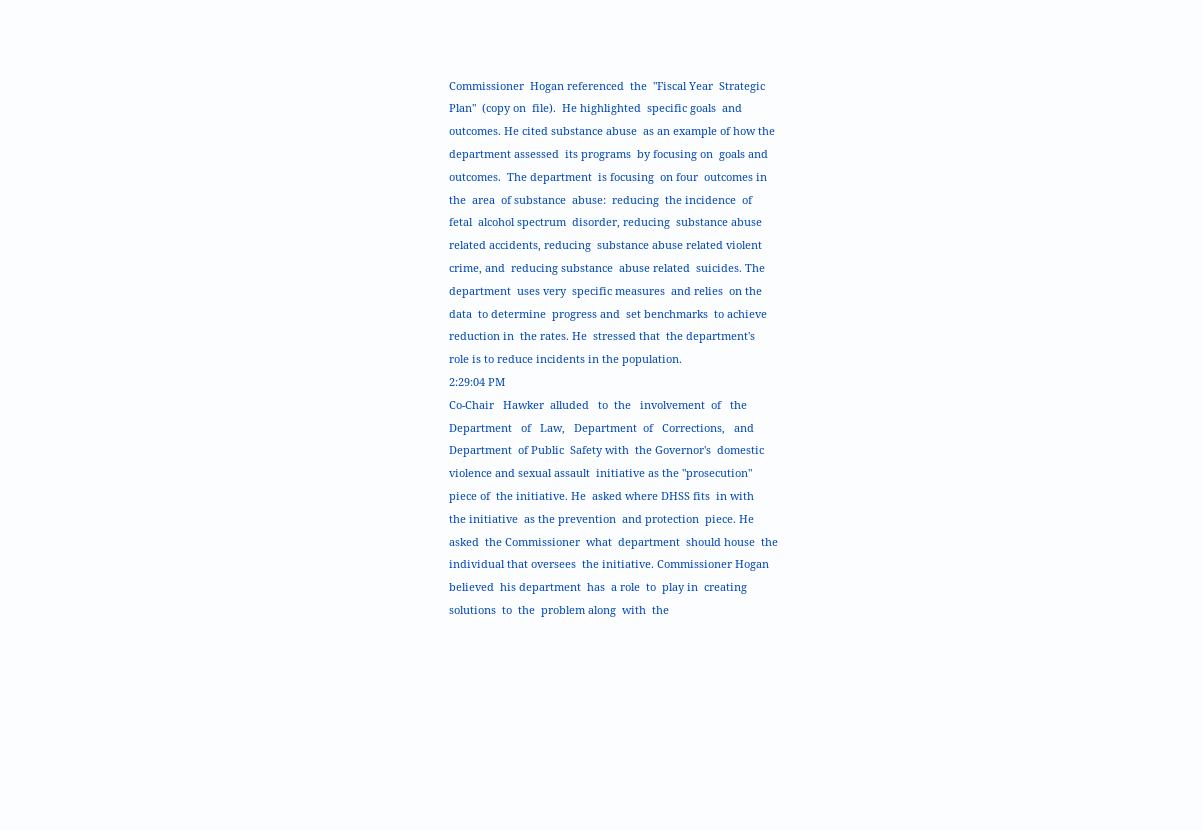Commissioner  Hogan referenced  the  "Fiscal Year  Strategic
Plan"  (copy on  file).  He highlighted  specific goals  and
outcomes. He cited substance abuse  as an example of how the
department assessed  its programs  by focusing on  goals and
outcomes.  The department  is focusing  on four  outcomes in
the  area  of substance  abuse:  reducing  the incidence  of
fetal  alcohol spectrum  disorder, reducing  substance abuse
related accidents, reducing  substance abuse related violent
crime, and  reducing substance  abuse related  suicides. The
department  uses very  specific measures  and relies  on the
data  to determine  progress and  set benchmarks  to achieve
reduction in  the rates. He  stressed that  the department's
role is to reduce incidents in the population.
2:29:04 PM
Co-Chair   Hawker  alluded   to  the   involvement  of   the
Department   of   Law,   Department  of   Corrections,   and
Department  of Public  Safety with  the Governor's  domestic
violence and sexual assault  initiative as the "prosecution"
piece of  the initiative. He  asked where DHSS fits  in with
the initiative  as the prevention  and protection  piece. He
asked  the Commissioner  what  department  should house  the
individual that oversees  the initiative. Commissioner Hogan
believed  his department  has  a role  to  play in  creating
solutions  to  the  problem along  with  the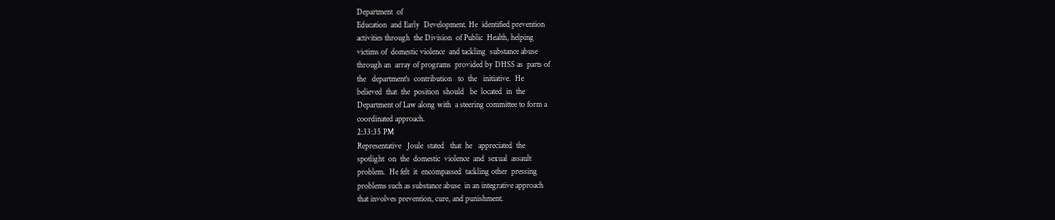Department  of
Education  and Early  Development. He  identified prevention
activities through  the Division  of Public  Health, helping
victims of  domestic violence  and tackling  substance abuse
through an  array of programs  provided by DHSS as  parts of
the   department's  contribution   to  the   initiative.  He
believed  that  the  position  should   be  located  in  the
Department of Law along with  a steering committee to form a
coordinated approach.
2:33:35 PM
Representative   Joule  stated   that  he   appreciated  the
spotlight  on  the  domestic  violence  and  sexual  assault
problem.  He felt  it  encompassed  tackling other  pressing
problems such as substance abuse  in an integrative approach
that involves prevention, cure, and punishment.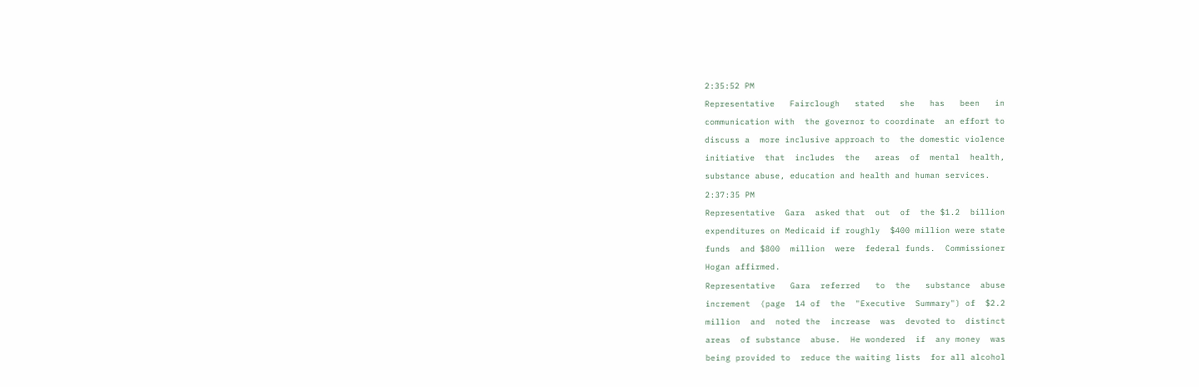2:35:52 PM
Representative   Fairclough   stated   she   has   been   in
communication with  the governor to coordinate  an effort to
discuss a  more inclusive approach to  the domestic violence
initiative  that  includes  the   areas  of  mental  health,
substance abuse, education and health and human services.
2:37:35 PM
Representative  Gara  asked that  out  of  the $1.2  billion
expenditures on Medicaid if roughly  $400 million were state
funds  and $800  million  were  federal funds.  Commissioner
Hogan affirmed.
Representative   Gara  referred   to  the   substance  abuse
increment  (page  14 of  the  "Executive  Summary") of  $2.2
million  and  noted the  increase  was  devoted to  distinct
areas  of substance  abuse.  He wondered  if  any money  was
being provided to  reduce the waiting lists  for all alcohol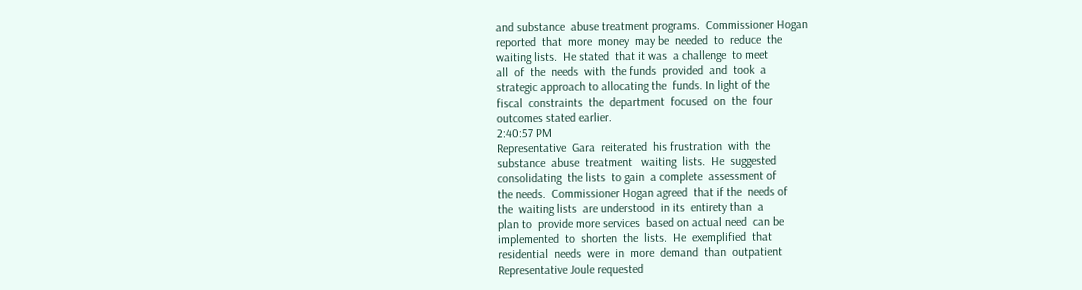and substance  abuse treatment programs.  Commissioner Hogan
reported  that  more  money  may be  needed  to  reduce  the
waiting lists.  He stated  that it was  a challenge  to meet
all  of  the  needs  with  the funds  provided  and  took  a
strategic approach to allocating the  funds. In light of the
fiscal  constraints  the  department  focused  on  the  four
outcomes stated earlier.
2:40:57 PM
Representative  Gara  reiterated  his frustration  with  the
substance  abuse  treatment   waiting  lists.  He  suggested
consolidating  the lists  to gain  a complete  assessment of
the needs.  Commissioner Hogan agreed  that if the  needs of
the  waiting lists  are understood  in its  entirety than  a
plan to  provide more services  based on actual need  can be
implemented  to  shorten  the  lists.  He  exemplified  that
residential  needs  were  in  more  demand  than  outpatient
Representative Joule requested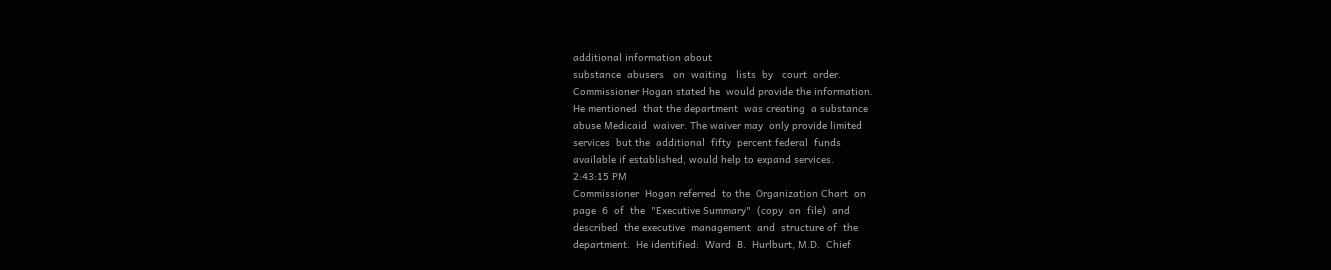additional information about
substance  abusers   on  waiting   lists  by   court  order.
Commissioner Hogan stated he  would provide the information.
He mentioned  that the department  was creating  a substance
abuse Medicaid  waiver. The waiver may  only provide limited
services  but the  additional  fifty  percent federal  funds
available if established, would help to expand services.
2:43:15 PM
Commissioner  Hogan referred  to the  Organization Chart  on
page  6  of  the  "Executive Summary"  (copy  on  file)  and
described  the executive  management  and  structure of  the
department.  He identified:  Ward  B.  Hurlburt, M.D.  Chief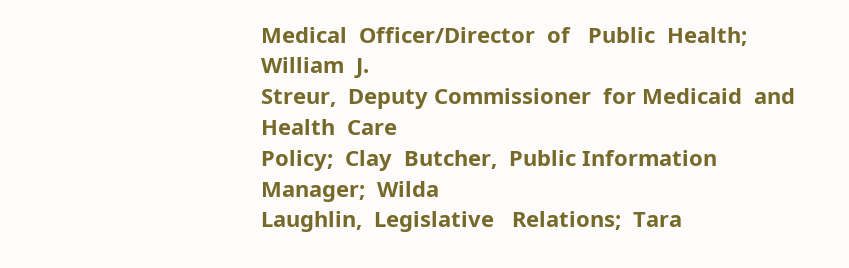Medical  Officer/Director  of   Public  Health;  William  J.
Streur,  Deputy Commissioner  for Medicaid  and Health  Care
Policy;  Clay  Butcher,  Public Information  Manager;  Wilda
Laughlin,  Legislative   Relations;  Tara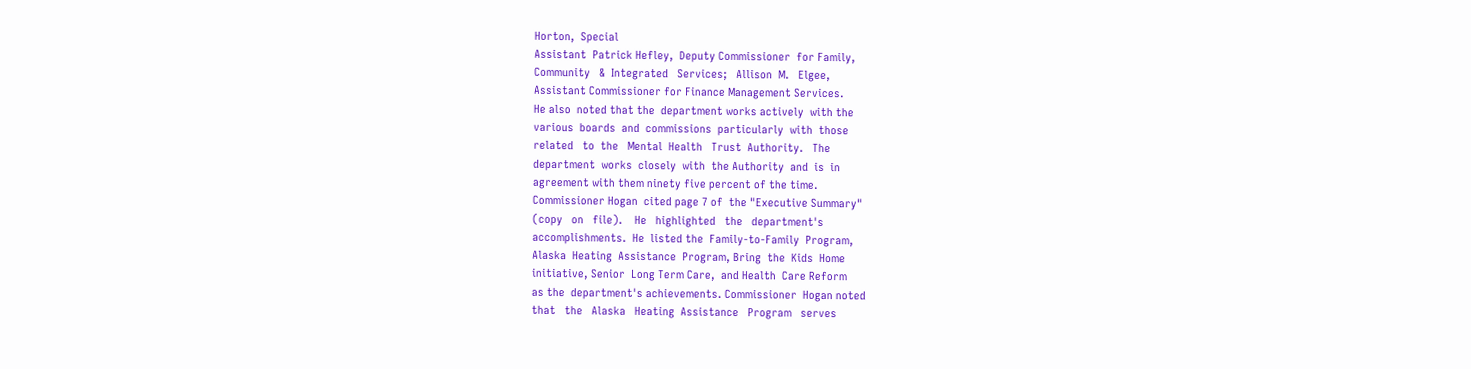Horton,  Special
Assistant  Patrick Hefley,  Deputy Commissioner  for Family,
Community   &  Integrated   Services;   Allison  M.   Elgee,
Assistant Commissioner for Finance Management Services.
He also  noted that the  department works actively  with the
various  boards  and  commissions  particularly  with  those
related   to  the   Mental  Health   Trust  Authority.   The
department  works  closely  with  the Authority  and  is  in
agreement with them ninety five percent of the time.
Commissioner Hogan  cited page 7 of  the "Executive Summary"
(copy   on   file).    He   highlighted   the   department's
accomplishments.  He  listed the  Family-to-Family  Program,
Alaska  Heating  Assistance  Program, Bring  the  Kids  Home
initiative, Senior  Long Term Care,  and Health  Care Reform
as the  department's achievements. Commissioner  Hogan noted
that   the   Alaska   Heating  Assistance   Program   serves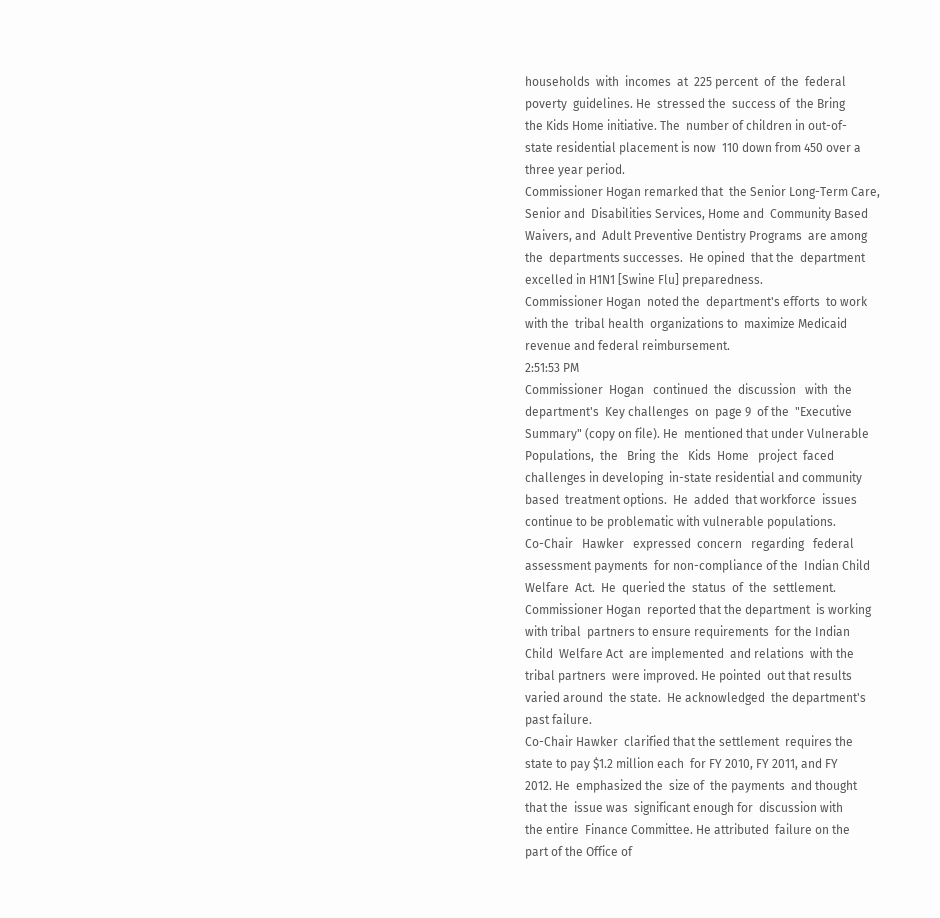households  with  incomes  at  225 percent  of  the  federal
poverty  guidelines. He  stressed the  success of  the Bring
the Kids Home initiative. The  number of children in out-of-
state residential placement is now  110 down from 450 over a
three year period.
Commissioner Hogan remarked that  the Senior Long-Term Care,
Senior and  Disabilities Services, Home and  Community Based
Waivers, and  Adult Preventive Dentistry Programs  are among
the  departments successes.  He opined  that the  department
excelled in H1N1 [Swine Flu] preparedness.
Commissioner Hogan  noted the  department's efforts  to work
with the  tribal health  organizations to  maximize Medicaid
revenue and federal reimbursement.
2:51:53 PM
Commissioner  Hogan   continued  the  discussion   with  the
department's  Key challenges  on  page 9  of the  "Executive
Summary" (copy on file). He  mentioned that under Vulnerable
Populations,  the   Bring  the   Kids  Home   project  faced
challenges in developing  in-state residential and community
based  treatment options.  He  added  that workforce  issues
continue to be problematic with vulnerable populations.
Co-Chair   Hawker   expressed  concern   regarding   federal
assessment payments  for non-compliance of the  Indian Child
Welfare  Act.  He  queried the  status  of  the  settlement.
Commissioner Hogan  reported that the department  is working
with tribal  partners to ensure requirements  for the Indian
Child  Welfare Act  are implemented  and relations  with the
tribal partners  were improved. He pointed  out that results
varied around  the state.  He acknowledged  the department's
past failure.
Co-Chair Hawker  clarified that the settlement  requires the
state to pay $1.2 million each  for FY 2010, FY 2011, and FY
2012. He  emphasized the  size of  the payments  and thought
that the  issue was  significant enough for  discussion with
the entire  Finance Committee. He attributed  failure on the
part of the Office of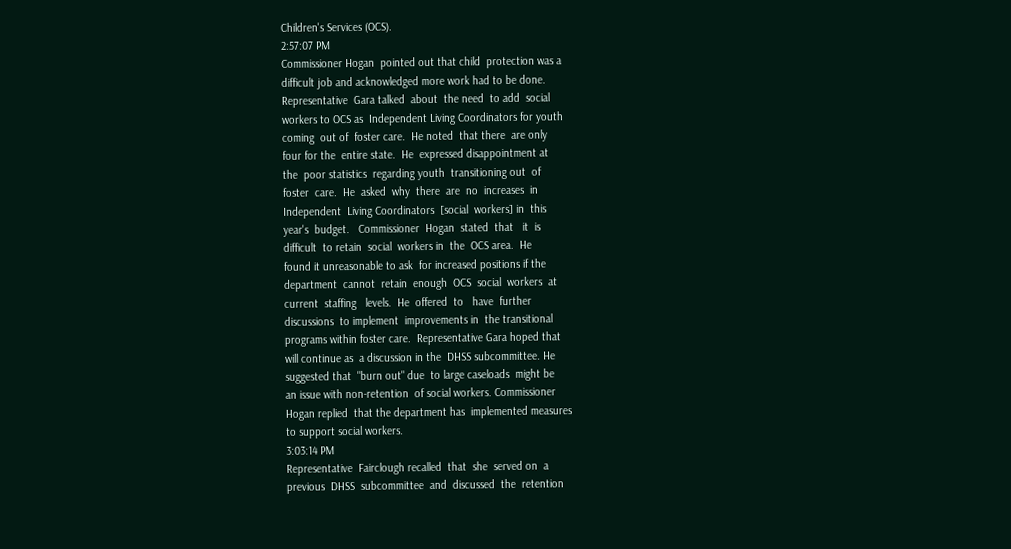Children's Services (OCS).
2:57:07 PM
Commissioner Hogan  pointed out that child  protection was a
difficult job and acknowledged more work had to be done.
Representative  Gara talked  about  the need  to add  social
workers to OCS as  Independent Living Coordinators for youth
coming  out of  foster care.  He noted  that there  are only
four for the  entire state.  He  expressed disappointment at
the  poor statistics  regarding youth  transitioning out  of
foster  care.  He  asked  why  there  are  no  increases  in
Independent  Living Coordinators  [social  workers] in  this
year's  budget.   Commissioner  Hogan  stated  that   it  is
difficult  to retain  social  workers in  the  OCS area.  He
found it unreasonable to ask  for increased positions if the
department  cannot  retain  enough  OCS  social  workers  at
current  staffing   levels.  He  offered  to   have  further
discussions  to implement  improvements in  the transitional
programs within foster care.  Representative Gara hoped that
will continue as  a discussion in the  DHSS subcommittee. He
suggested that  "burn out" due  to large caseloads  might be
an issue with non-retention  of social workers. Commissioner
Hogan replied  that the department has  implemented measures
to support social workers.
3:03:14 PM
Representative  Fairclough recalled  that  she  served on  a
previous  DHSS  subcommittee  and  discussed  the  retention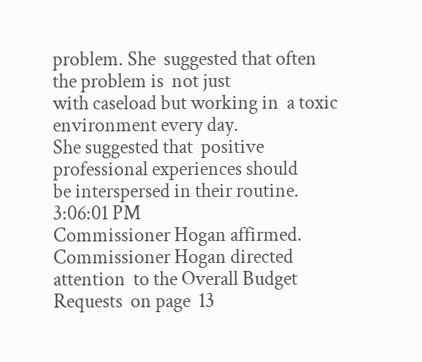problem. She  suggested that often  the problem is  not just
with caseload but working in  a toxic environment every day.
She suggested that  positive professional experiences should
be interspersed in their routine.
3:06:01 PM
Commissioner Hogan affirmed.
Commissioner Hogan directed attention  to the Overall Budget
Requests  on page  13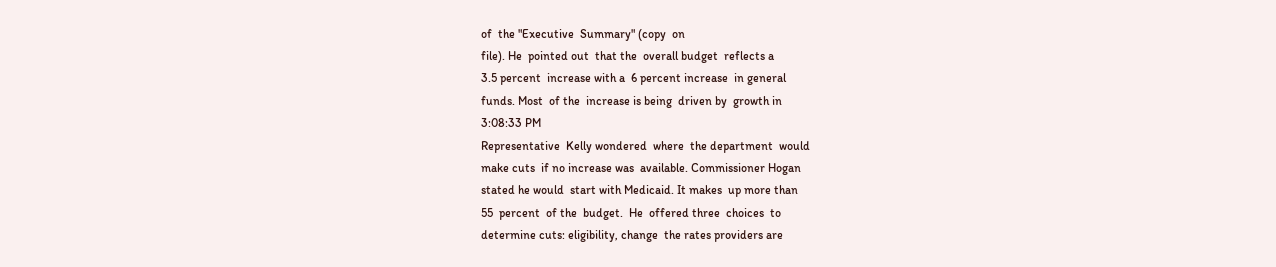of  the "Executive  Summary" (copy  on
file). He  pointed out  that the  overall budget  reflects a
3.5 percent  increase with a  6 percent increase  in general
funds. Most  of the  increase is being  driven by  growth in
3:08:33 PM
Representative  Kelly wondered  where  the department  would
make cuts  if no increase was  available. Commissioner Hogan
stated he would  start with Medicaid. It makes  up more than
55  percent  of the  budget.  He  offered three  choices  to
determine cuts: eligibility, change  the rates providers are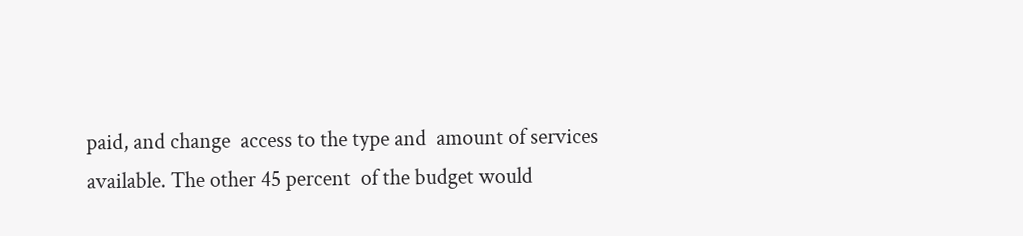paid, and change  access to the type and  amount of services
available. The other 45 percent  of the budget would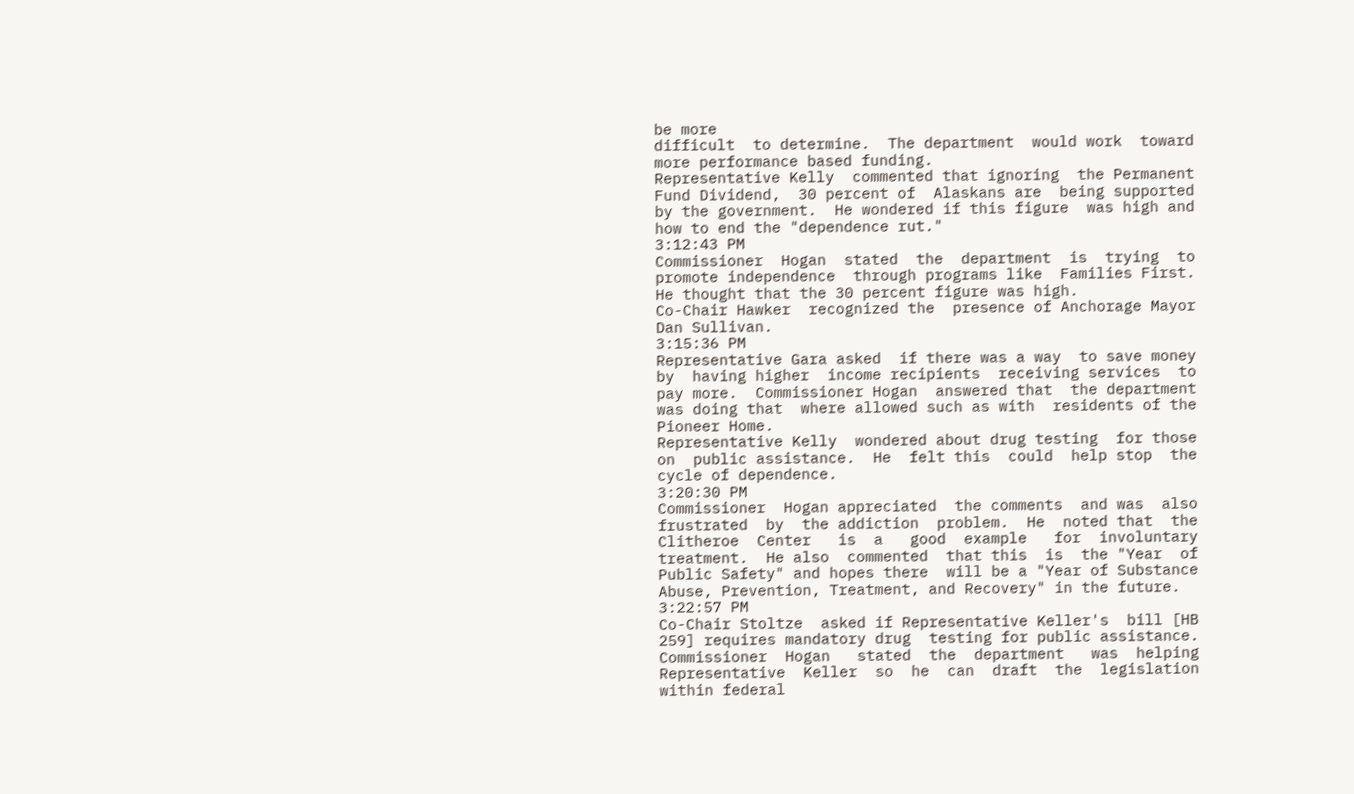be more
difficult  to determine.  The department  would work  toward
more performance based funding.
Representative Kelly  commented that ignoring  the Permanent
Fund Dividend,  30 percent of  Alaskans are  being supported
by the government.  He wondered if this figure  was high and
how to end the "dependence rut."
3:12:43 PM
Commissioner  Hogan  stated  the  department  is  trying  to
promote independence  through programs like  Families First.
He thought that the 30 percent figure was high.
Co-Chair Hawker  recognized the  presence of Anchorage Mayor
Dan Sullivan.
3:15:36 PM
Representative Gara asked  if there was a way  to save money
by  having higher  income recipients  receiving services  to
pay more.  Commissioner Hogan  answered that  the department
was doing that  where allowed such as with  residents of the
Pioneer Home.
Representative Kelly  wondered about drug testing  for those
on  public assistance.  He  felt this  could  help stop  the
cycle of dependence.
3:20:30 PM
Commissioner  Hogan appreciated  the comments  and was  also
frustrated  by  the addiction  problem.  He  noted that  the
Clitheroe  Center   is  a   good  example   for  involuntary
treatment.  He also  commented  that this  is  the "Year  of
Public Safety" and hopes there  will be a "Year of Substance
Abuse, Prevention, Treatment, and Recovery" in the future.
3:22:57 PM
Co-Chair Stoltze  asked if Representative Keller's  bill [HB
259] requires mandatory drug  testing for public assistance.
Commissioner  Hogan   stated  the  department   was  helping
Representative  Keller  so  he  can  draft  the  legislation
within federal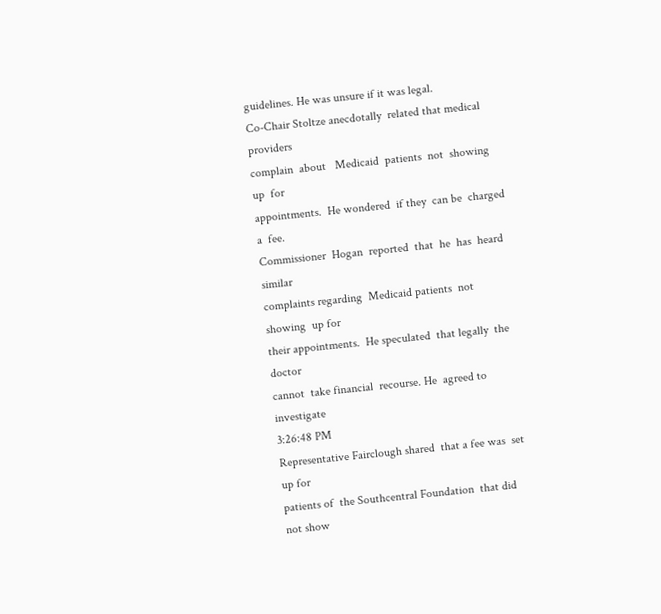guidelines. He was unsure if it was legal.
Co-Chair Stoltze anecdotally  related that medical providers
complain  about   Medicaid  patients  not  showing   up  for
appointments.  He wondered  if they  can be  charged a  fee.
Commissioner  Hogan  reported  that  he  has  heard  similar
complaints regarding  Medicaid patients  not showing  up for
their appointments.  He speculated  that legally  the doctor
cannot  take financial  recourse. He  agreed to  investigate
3:26:48 PM
Representative Fairclough shared  that a fee was  set up for
patients of  the Southcentral Foundation  that did  not show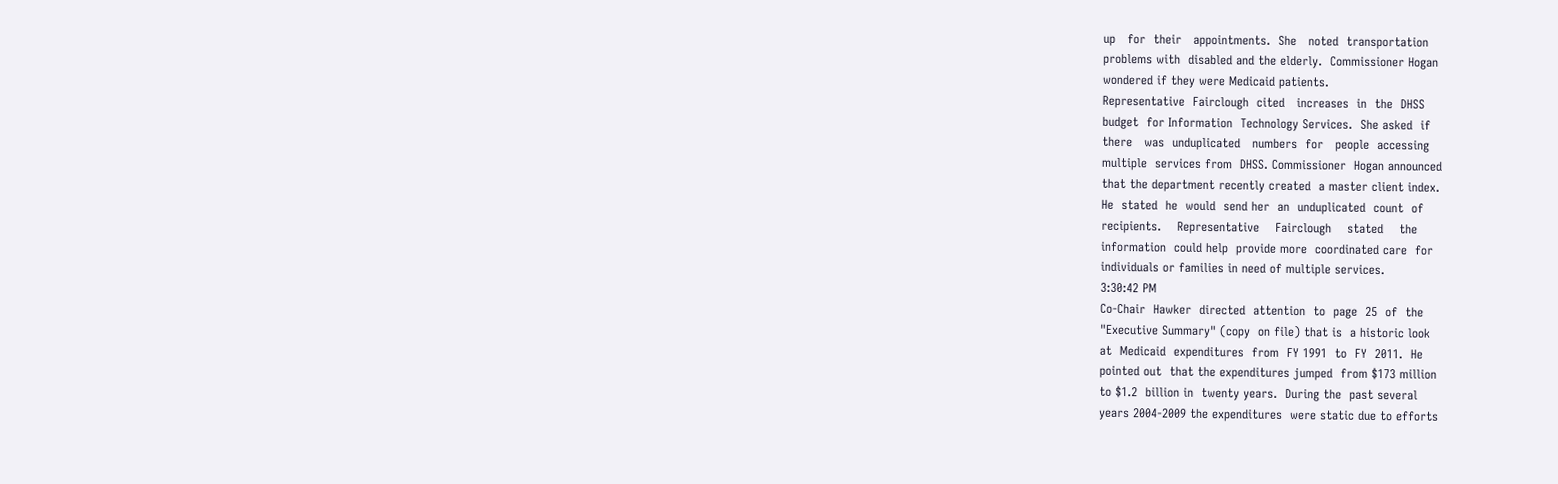up   for  their   appointments.  She   noted  transportation
problems with  disabled and the elderly.  Commissioner Hogan
wondered if they were Medicaid patients.
Representative  Fairclough  cited   increases  in  the  DHSS
budget  for Information  Technology Services.  She asked  if
there   was  unduplicated   numbers  for   people  accessing
multiple  services from  DHSS. Commissioner  Hogan announced
that the department recently created  a master client index.
He  stated  he  would  send her  an  unduplicated  count  of
recipients.    Representative    Fairclough    stated    the
information  could help  provide more  coordinated care  for
individuals or families in need of multiple services.
3:30:42 PM
Co-Chair  Hawker  directed  attention  to  page  25  of  the
"Executive Summary" (copy  on file) that is  a historic look
at  Medicaid  expenditures  from  FY 1991  to  FY  2011.  He
pointed out  that the expenditures jumped  from $173 million
to $1.2  billion in  twenty years.  During the  past several
years 2004-2009 the expenditures  were static due to efforts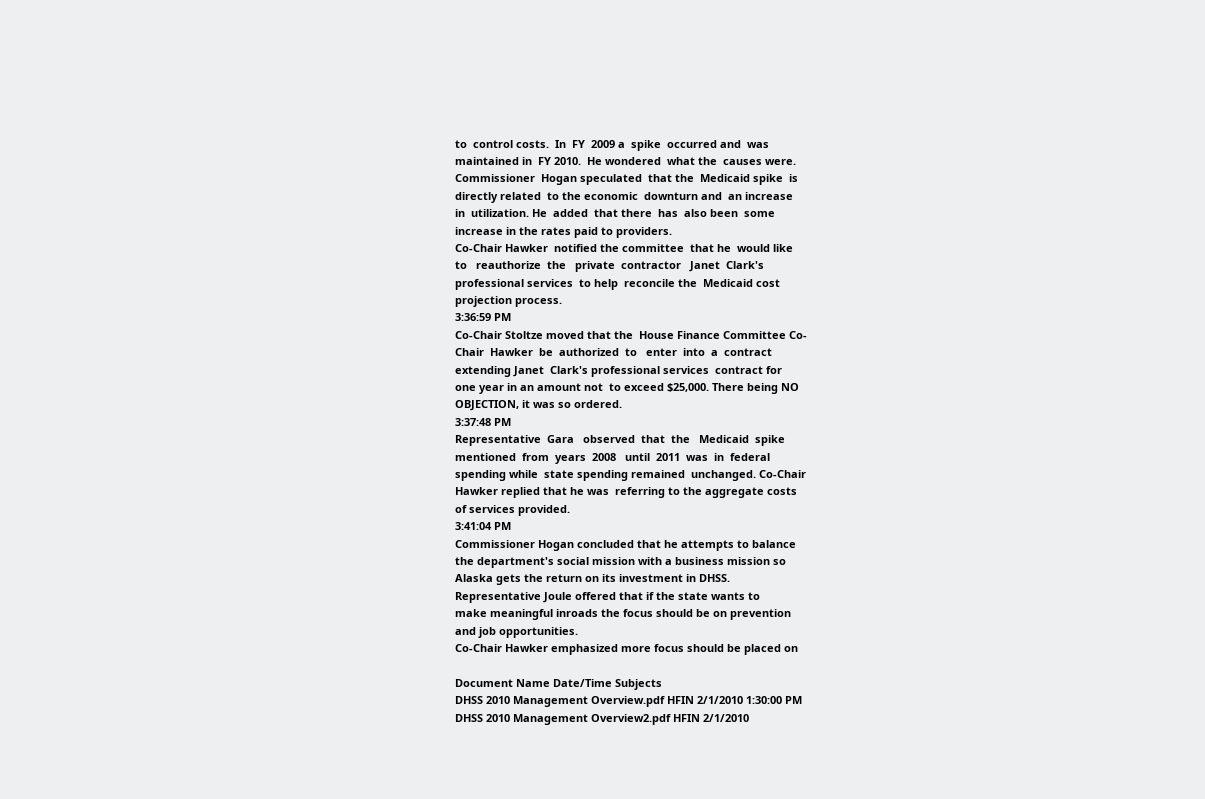to  control costs.  In  FY  2009 a  spike  occurred and  was
maintained in  FY 2010.  He wondered  what the  causes were.
Commissioner  Hogan speculated  that the  Medicaid spike  is
directly related  to the economic  downturn and  an increase
in  utilization. He  added  that there  has  also been  some
increase in the rates paid to providers.
Co-Chair Hawker  notified the committee  that he  would like
to   reauthorize  the   private  contractor   Janet  Clark's
professional services  to help  reconcile the  Medicaid cost
projection process.
3:36:59 PM
Co-Chair Stoltze moved that the  House Finance Committee Co-
Chair  Hawker  be  authorized  to   enter  into  a  contract
extending Janet  Clark's professional services  contract for
one year in an amount not  to exceed $25,000. There being NO
OBJECTION, it was so ordered.
3:37:48 PM
Representative  Gara   observed  that  the   Medicaid  spike
mentioned  from  years  2008   until  2011  was  in  federal
spending while  state spending remained  unchanged. Co-Chair
Hawker replied that he was  referring to the aggregate costs
of services provided.
3:41:04 PM
Commissioner Hogan concluded that he attempts to balance
the department's social mission with a business mission so
Alaska gets the return on its investment in DHSS.
Representative Joule offered that if the state wants to
make meaningful inroads the focus should be on prevention
and job opportunities.
Co-Chair Hawker emphasized more focus should be placed on

Document Name Date/Time Subjects
DHSS 2010 Management Overview.pdf HFIN 2/1/2010 1:30:00 PM
DHSS 2010 Management Overview2.pdf HFIN 2/1/2010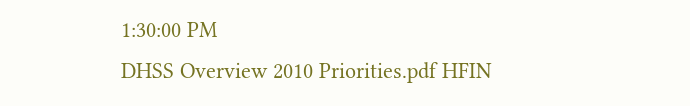1:30:00 PM
DHSS Overview 2010 Priorities.pdf HFIN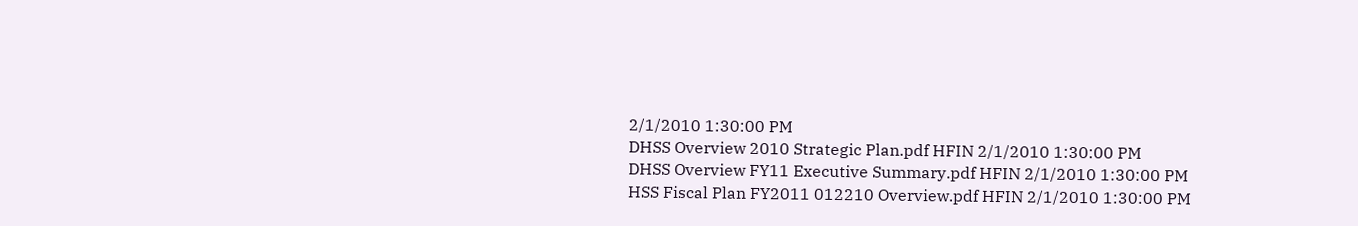2/1/2010 1:30:00 PM
DHSS Overview 2010 Strategic Plan.pdf HFIN 2/1/2010 1:30:00 PM
DHSS Overview FY11 Executive Summary.pdf HFIN 2/1/2010 1:30:00 PM
HSS Fiscal Plan FY2011 012210 Overview.pdf HFIN 2/1/2010 1:30:00 PM